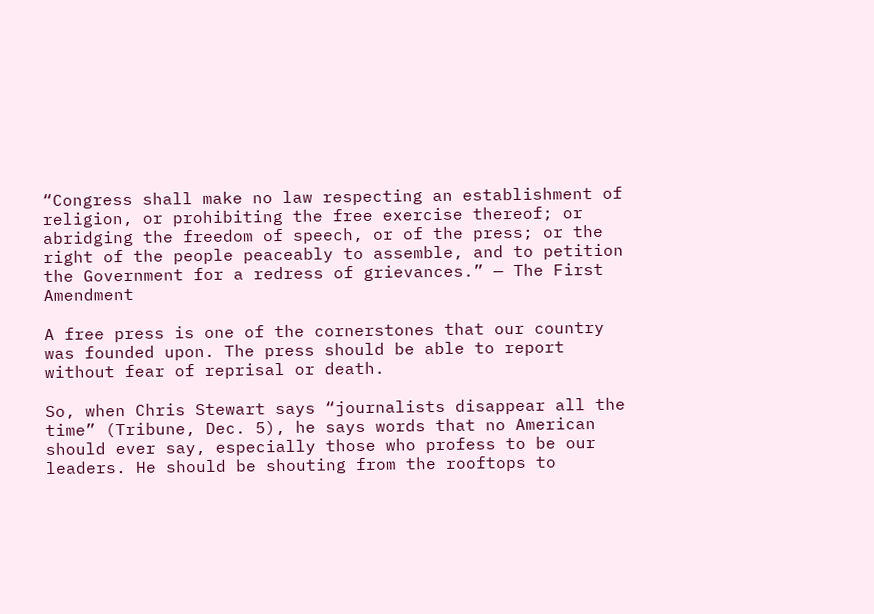“Congress shall make no law respecting an establishment of religion, or prohibiting the free exercise thereof; or abridging the freedom of speech, or of the press; or the right of the people peaceably to assemble, and to petition the Government for a redress of grievances.” — The First Amendment

A free press is one of the cornerstones that our country was founded upon. The press should be able to report without fear of reprisal or death.

So, when Chris Stewart says “journalists disappear all the time” (Tribune, Dec. 5), he says words that no American should ever say, especially those who profess to be our leaders. He should be shouting from the rooftops to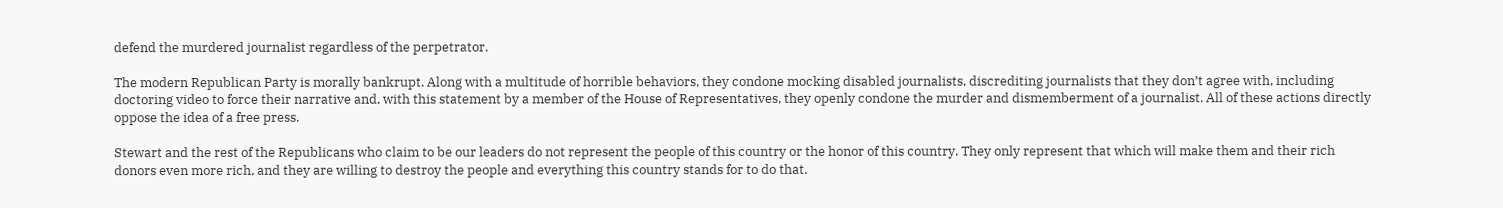defend the murdered journalist regardless of the perpetrator.

The modern Republican Party is morally bankrupt. Along with a multitude of horrible behaviors, they condone mocking disabled journalists, discrediting journalists that they don’t agree with, including doctoring video to force their narrative and, with this statement by a member of the House of Representatives, they openly condone the murder and dismemberment of a journalist. All of these actions directly oppose the idea of a free press.

Stewart and the rest of the Republicans who claim to be our leaders do not represent the people of this country or the honor of this country. They only represent that which will make them and their rich donors even more rich, and they are willing to destroy the people and everything this country stands for to do that.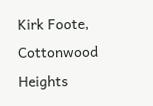Kirk Foote, Cottonwood Heights